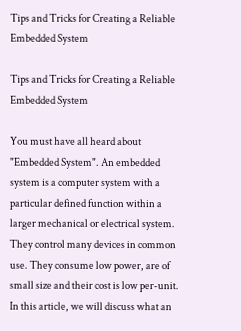Tips and Tricks for Creating a Reliable Embedded System

Tips and Tricks for Creating a Reliable Embedded System

You must have all heard about "Embedded System". An embedded system is a computer system with a particular defined function within a larger mechanical or electrical system. They control many devices in common use. They consume low power, are of small size and their cost is low per-unit. In this article, we will discuss what an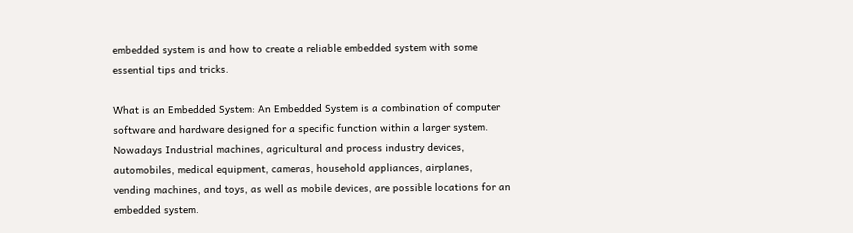embedded system is and how to create a reliable embedded system with some essential tips and tricks.

What is an Embedded System: An Embedded System is a combination of computer software and hardware designed for a specific function within a larger system. Nowadays Industrial machines, agricultural and process industry devices, automobiles, medical equipment, cameras, household appliances, airplanes, vending machines, and toys, as well as mobile devices, are possible locations for an embedded system.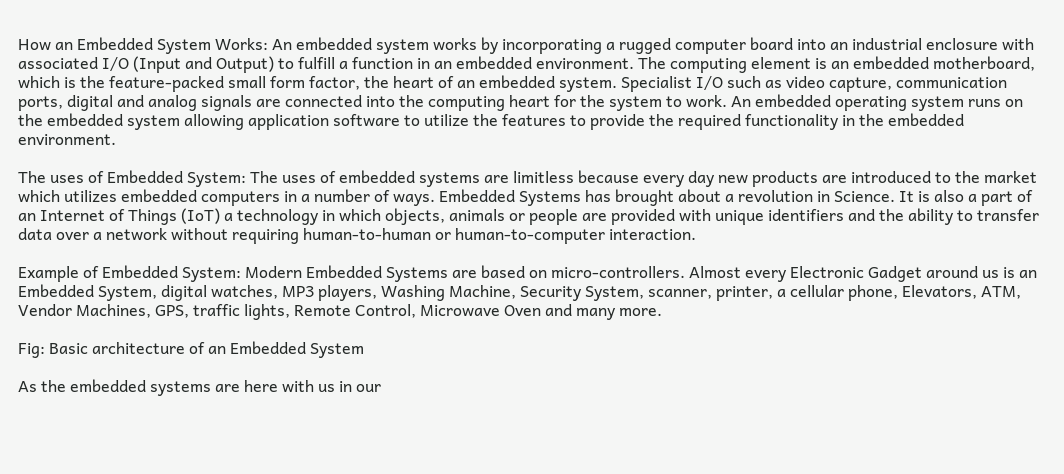How an Embedded System Works: An embedded system works by incorporating a rugged computer board into an industrial enclosure with associated I/O (Input and Output) to fulfill a function in an embedded environment. The computing element is an embedded motherboard, which is the feature-packed small form factor, the heart of an embedded system. Specialist I/O such as video capture, communication ports, digital and analog signals are connected into the computing heart for the system to work. An embedded operating system runs on the embedded system allowing application software to utilize the features to provide the required functionality in the embedded environment.

The uses of Embedded System: The uses of embedded systems are limitless because every day new products are introduced to the market which utilizes embedded computers in a number of ways. Embedded Systems has brought about a revolution in Science. It is also a part of an Internet of Things (IoT) a technology in which objects, animals or people are provided with unique identifiers and the ability to transfer data over a network without requiring human-to-human or human-to-computer interaction.

Example of Embedded System: Modern Embedded Systems are based on micro-controllers. Almost every Electronic Gadget around us is an Embedded System, digital watches, MP3 players, Washing Machine, Security System, scanner, printer, a cellular phone, Elevators, ATM, Vendor Machines, GPS, traffic lights, Remote Control, Microwave Oven and many more.

Fig: Basic architecture of an Embedded System

As the embedded systems are here with us in our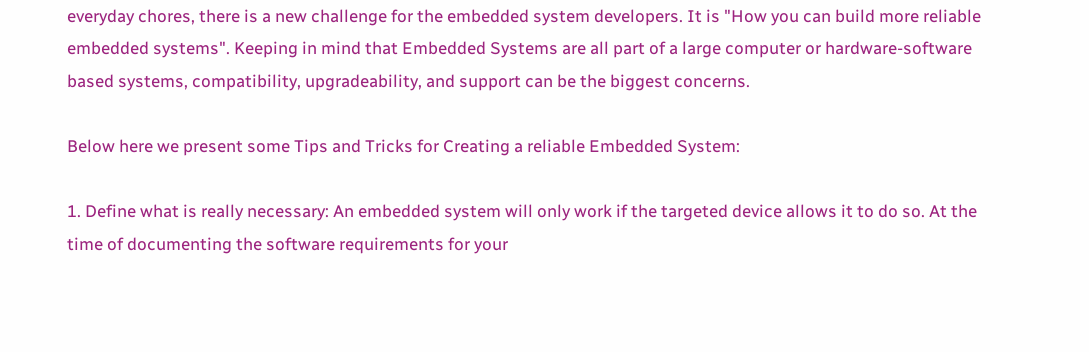everyday chores, there is a new challenge for the embedded system developers. It is "How you can build more reliable embedded systems". Keeping in mind that Embedded Systems are all part of a large computer or hardware-software based systems, compatibility, upgradeability, and support can be the biggest concerns.

Below here we present some Tips and Tricks for Creating a reliable Embedded System:

1. Define what is really necessary: An embedded system will only work if the targeted device allows it to do so. At the time of documenting the software requirements for your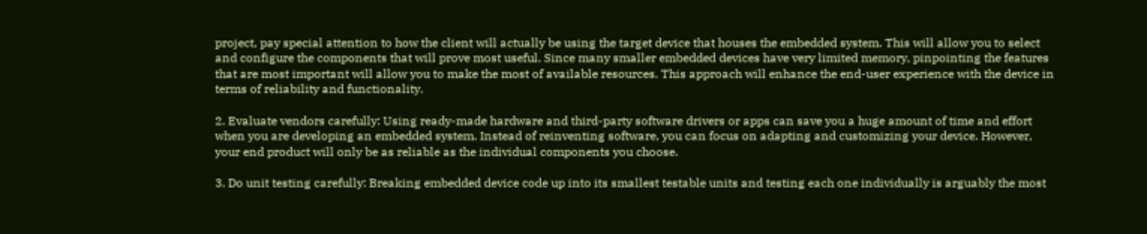project, pay special attention to how the client will actually be using the target device that houses the embedded system. This will allow you to select and configure the components that will prove most useful. Since many smaller embedded devices have very limited memory, pinpointing the features that are most important will allow you to make the most of available resources. This approach will enhance the end-user experience with the device in terms of reliability and functionality.

2. Evaluate vendors carefully: Using ready-made hardware and third-party software drivers or apps can save you a huge amount of time and effort when you are developing an embedded system. Instead of reinventing software, you can focus on adapting and customizing your device. However, your end product will only be as reliable as the individual components you choose.

3. Do unit testing carefully: Breaking embedded device code up into its smallest testable units and testing each one individually is arguably the most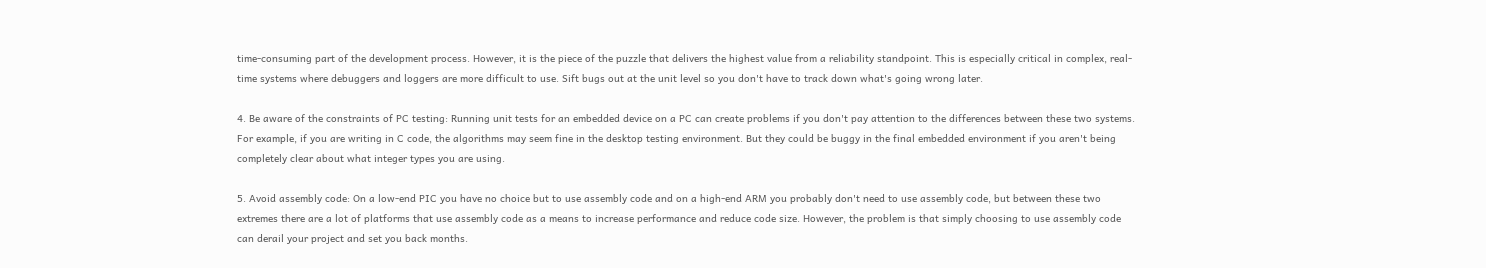time-consuming part of the development process. However, it is the piece of the puzzle that delivers the highest value from a reliability standpoint. This is especially critical in complex, real-time systems where debuggers and loggers are more difficult to use. Sift bugs out at the unit level so you don't have to track down what's going wrong later.

4. Be aware of the constraints of PC testing: Running unit tests for an embedded device on a PC can create problems if you don't pay attention to the differences between these two systems. For example, if you are writing in C code, the algorithms may seem fine in the desktop testing environment. But they could be buggy in the final embedded environment if you aren't being completely clear about what integer types you are using.

5. Avoid assembly code: On a low-end PIC you have no choice but to use assembly code and on a high-end ARM you probably don't need to use assembly code, but between these two extremes there are a lot of platforms that use assembly code as a means to increase performance and reduce code size. However, the problem is that simply choosing to use assembly code can derail your project and set you back months.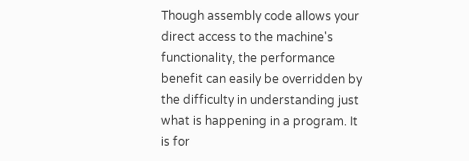Though assembly code allows your direct access to the machine's functionality, the performance benefit can easily be overridden by the difficulty in understanding just what is happening in a program. It is for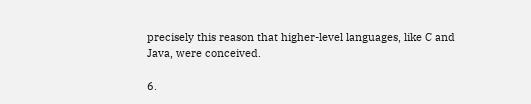precisely this reason that higher-level languages, like C and Java, were conceived.

6.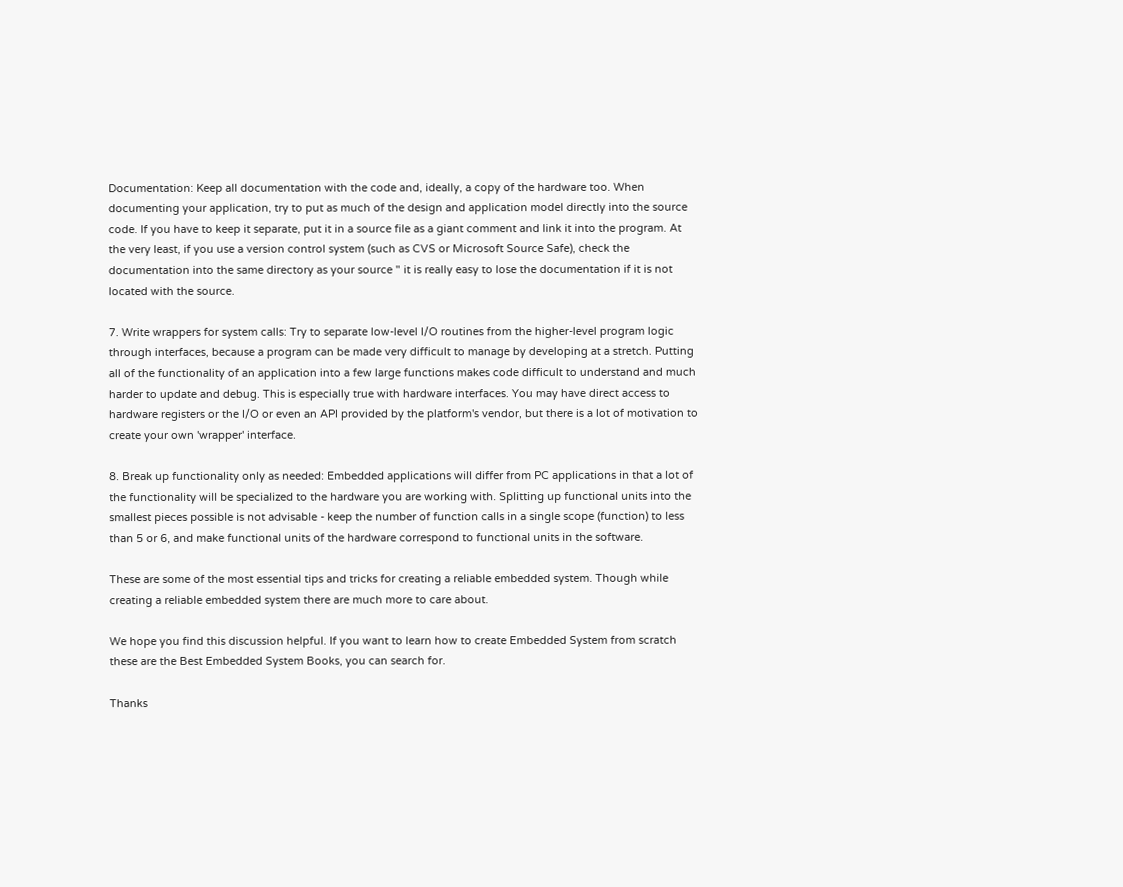Documentation: Keep all documentation with the code and, ideally, a copy of the hardware too. When documenting your application, try to put as much of the design and application model directly into the source code. If you have to keep it separate, put it in a source file as a giant comment and link it into the program. At the very least, if you use a version control system (such as CVS or Microsoft Source Safe), check the documentation into the same directory as your source " it is really easy to lose the documentation if it is not located with the source.

7. Write wrappers for system calls: Try to separate low-level I/O routines from the higher-level program logic through interfaces, because a program can be made very difficult to manage by developing at a stretch. Putting all of the functionality of an application into a few large functions makes code difficult to understand and much harder to update and debug. This is especially true with hardware interfaces. You may have direct access to hardware registers or the I/O or even an API provided by the platform's vendor, but there is a lot of motivation to create your own 'wrapper' interface.

8. Break up functionality only as needed: Embedded applications will differ from PC applications in that a lot of the functionality will be specialized to the hardware you are working with. Splitting up functional units into the smallest pieces possible is not advisable - keep the number of function calls in a single scope (function) to less than 5 or 6, and make functional units of the hardware correspond to functional units in the software.

These are some of the most essential tips and tricks for creating a reliable embedded system. Though while creating a reliable embedded system there are much more to care about.

We hope you find this discussion helpful. If you want to learn how to create Embedded System from scratch these are the Best Embedded System Books‚ you can search for.

Thanks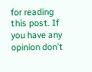for reading this post. If you have any opinion don't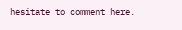hesitate to comment here.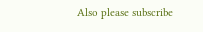Also please subscribe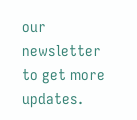our newsletter to get more updates.